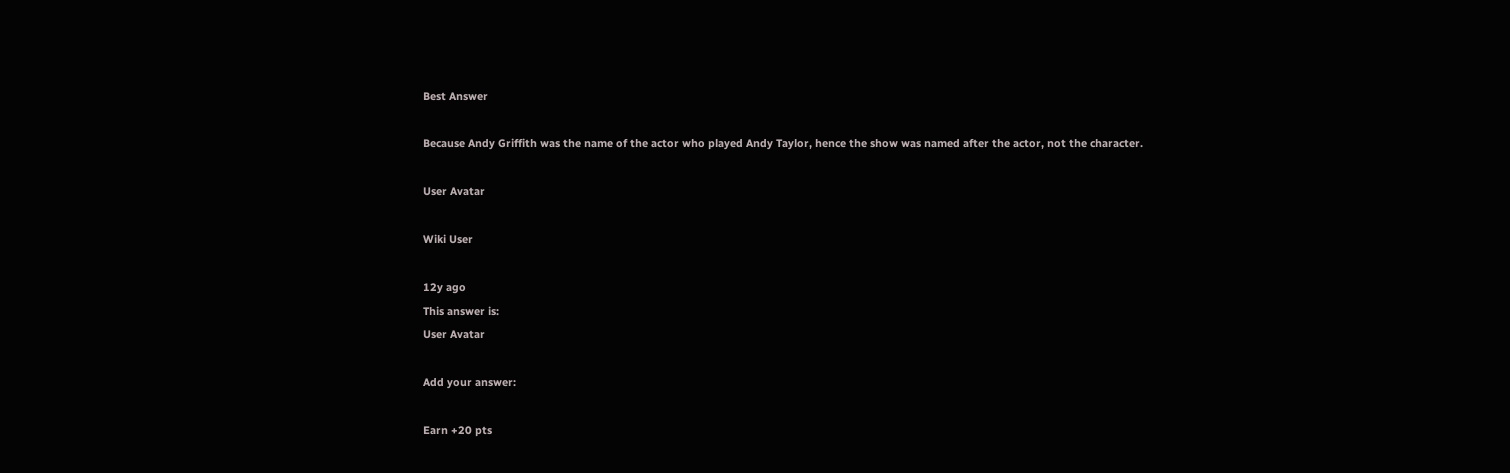Best Answer

Because Andy Griffith was the name of the actor who played Andy Taylor, hence the show was named after the actor, not the character.

User Avatar

Wiki User

12y ago
This answer is:
User Avatar

Add your answer:

Earn +20 pts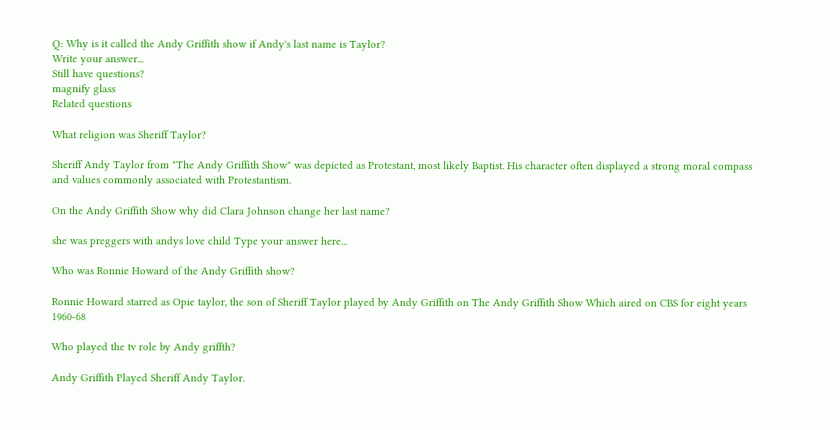Q: Why is it called the Andy Griffith show if Andy's last name is Taylor?
Write your answer...
Still have questions?
magnify glass
Related questions

What religion was Sheriff Taylor?

Sheriff Andy Taylor from "The Andy Griffith Show" was depicted as Protestant, most likely Baptist. His character often displayed a strong moral compass and values commonly associated with Protestantism.

On the Andy Griffith Show why did Clara Johnson change her last name?

she was preggers with andys love child Type your answer here...

Who was Ronnie Howard of the Andy Griffith show?

Ronnie Howard starred as Opie taylor, the son of Sheriff Taylor played by Andy Griffith on The Andy Griffith Show Which aired on CBS for eight years 1960-68

Who played the tv role by Andy griffth?

Andy Griffith Played Sheriff Andy Taylor.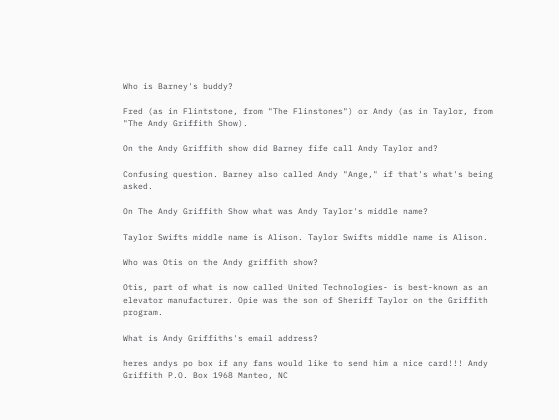Who is Barney's buddy?

Fred (as in Flintstone, from "The Flinstones") or Andy (as in Taylor, from "The Andy Griffith Show).

On the Andy Griffith show did Barney fife call Andy Taylor and?

Confusing question. Barney also called Andy "Ange," if that's what's being asked.

On The Andy Griffith Show what was Andy Taylor's middle name?

Taylor Swifts middle name is Alison. Taylor Swifts middle name is Alison.

Who was Otis on the Andy griffith show?

Otis, part of what is now called United Technologies- is best-known as an elevator manufacturer. Opie was the son of Sheriff Taylor on the Griffith program.

What is Andy Griffiths's email address?

heres andys po box if any fans would like to send him a nice card!!! Andy Griffith P.O. Box 1968 Manteo, NC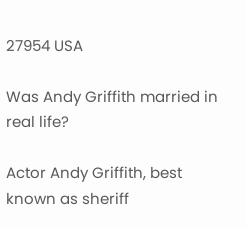27954 USA

Was Andy Griffith married in real life?

Actor Andy Griffith, best known as sheriff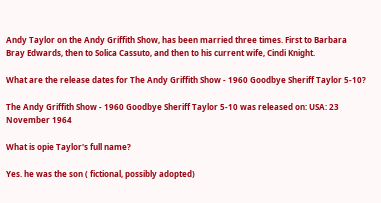Andy Taylor on the Andy Griffith Show, has been married three times. First to Barbara Bray Edwards, then to Solica Cassuto, and then to his current wife, Cindi Knight.

What are the release dates for The Andy Griffith Show - 1960 Goodbye Sheriff Taylor 5-10?

The Andy Griffith Show - 1960 Goodbye Sheriff Taylor 5-10 was released on: USA: 23 November 1964

What is opie Taylor's full name?

Yes. he was the son ( fictional, possibly adopted)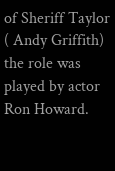of Sheriff Taylor ( Andy Griffith) the role was played by actor Ron Howard.